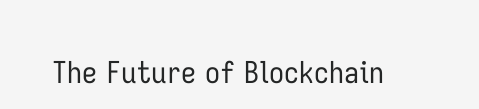The Future of Blockchain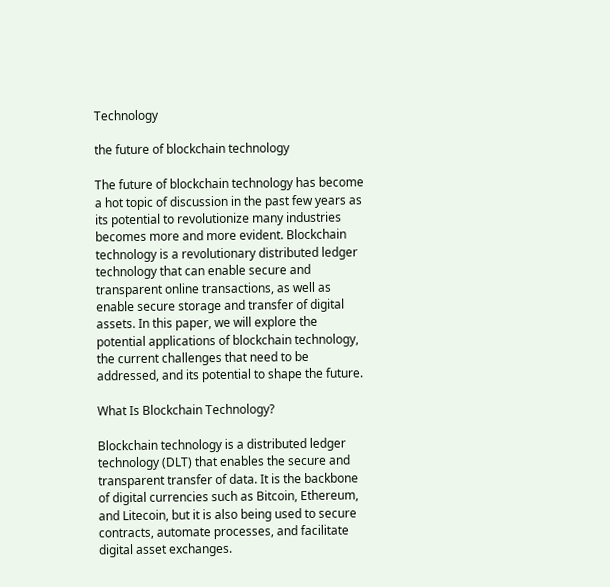Technology

the future of blockchain technology

The future of blockchain technology has become a hot topic of discussion in the past few years as its potential to revolutionize many industries becomes more and more evident. Blockchain technology is a revolutionary distributed ledger technology that can enable secure and transparent online transactions, as well as enable secure storage and transfer of digital assets. In this paper, we will explore the potential applications of blockchain technology, the current challenges that need to be addressed, and its potential to shape the future.

What Is Blockchain Technology?

Blockchain technology is a distributed ledger technology (DLT) that enables the secure and transparent transfer of data. It is the backbone of digital currencies such as Bitcoin, Ethereum, and Litecoin, but it is also being used to secure contracts, automate processes, and facilitate digital asset exchanges.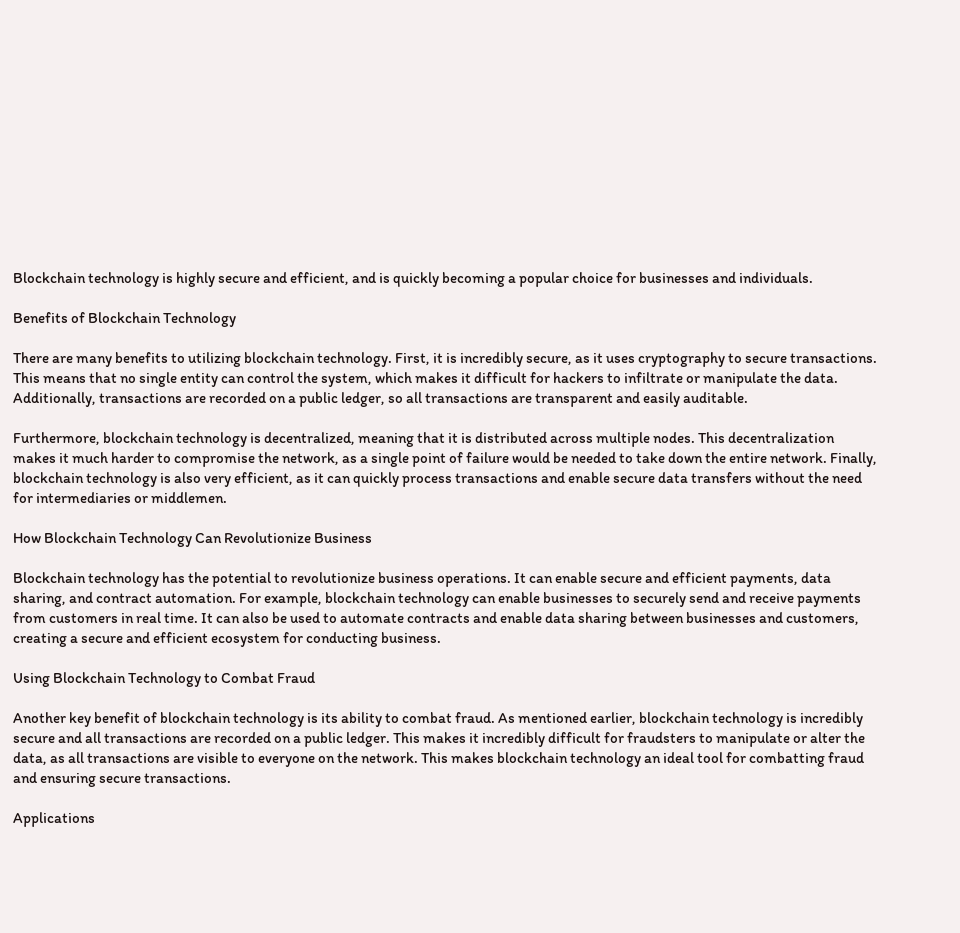Blockchain technology is highly secure and efficient, and is quickly becoming a popular choice for businesses and individuals.

Benefits of Blockchain Technology

There are many benefits to utilizing blockchain technology. First, it is incredibly secure, as it uses cryptography to secure transactions. This means that no single entity can control the system, which makes it difficult for hackers to infiltrate or manipulate the data. Additionally, transactions are recorded on a public ledger, so all transactions are transparent and easily auditable.

Furthermore, blockchain technology is decentralized, meaning that it is distributed across multiple nodes. This decentralization makes it much harder to compromise the network, as a single point of failure would be needed to take down the entire network. Finally, blockchain technology is also very efficient, as it can quickly process transactions and enable secure data transfers without the need for intermediaries or middlemen.

How Blockchain Technology Can Revolutionize Business

Blockchain technology has the potential to revolutionize business operations. It can enable secure and efficient payments, data sharing, and contract automation. For example, blockchain technology can enable businesses to securely send and receive payments from customers in real time. It can also be used to automate contracts and enable data sharing between businesses and customers, creating a secure and efficient ecosystem for conducting business.

Using Blockchain Technology to Combat Fraud

Another key benefit of blockchain technology is its ability to combat fraud. As mentioned earlier, blockchain technology is incredibly secure and all transactions are recorded on a public ledger. This makes it incredibly difficult for fraudsters to manipulate or alter the data, as all transactions are visible to everyone on the network. This makes blockchain technology an ideal tool for combatting fraud and ensuring secure transactions.

Applications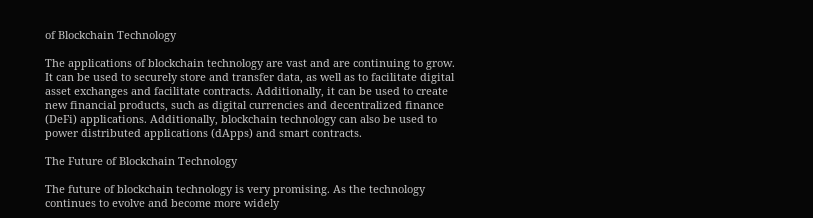of Blockchain Technology

The applications of blockchain technology are vast and are continuing to grow. It can be used to securely store and transfer data, as well as to facilitate digital asset exchanges and facilitate contracts. Additionally, it can be used to create new financial products, such as digital currencies and decentralized finance (DeFi) applications. Additionally, blockchain technology can also be used to power distributed applications (dApps) and smart contracts.

The Future of Blockchain Technology

The future of blockchain technology is very promising. As the technology continues to evolve and become more widely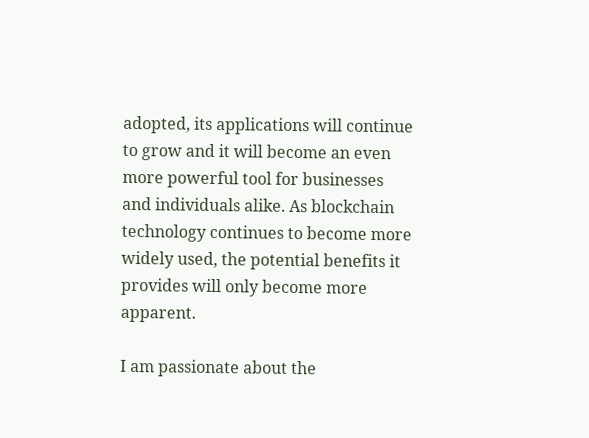adopted, its applications will continue to grow and it will become an even more powerful tool for businesses and individuals alike. As blockchain technology continues to become more widely used, the potential benefits it provides will only become more apparent.

I am passionate about the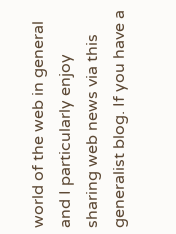world of the web in general and I particularly enjoy sharing web news via this generalist blog. If you have a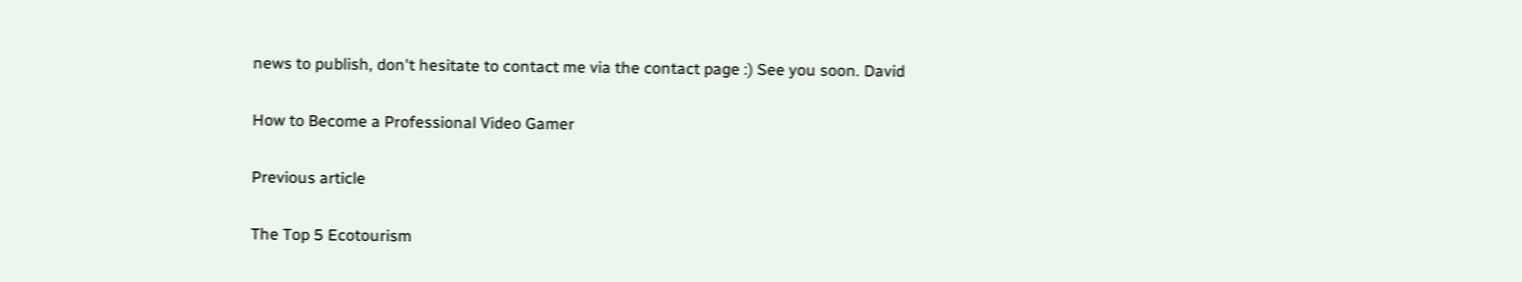news to publish, don't hesitate to contact me via the contact page :) See you soon. David

How to Become a Professional Video Gamer

Previous article

The Top 5 Ecotourism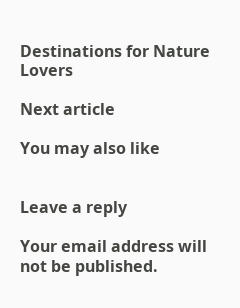Destinations for Nature Lovers

Next article

You may also like


Leave a reply

Your email address will not be published.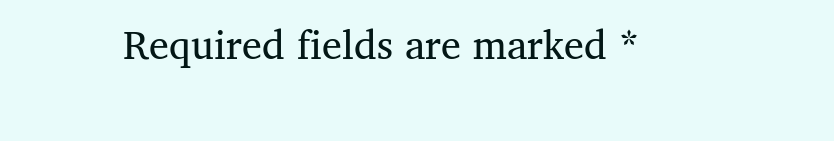Required fields are marked *